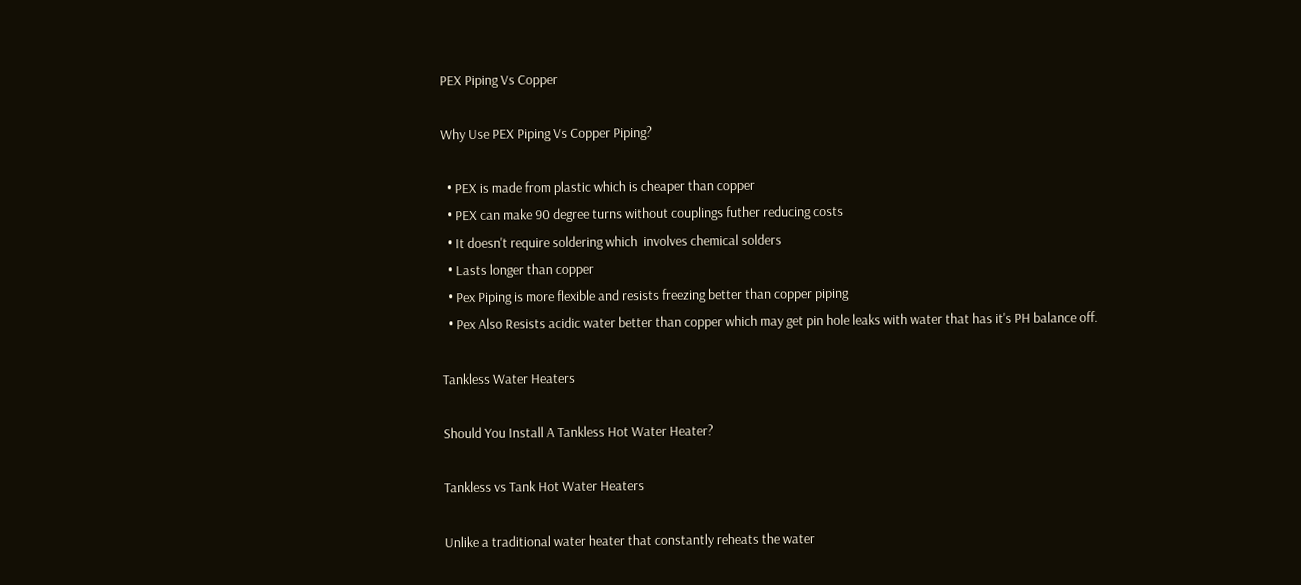PEX Piping Vs Copper

Why Use PEX Piping Vs Copper Piping?

  • PEX is made from plastic which is cheaper than copper
  • PEX can make 90 degree turns without couplings futher reducing costs
  • It doesn't require soldering which  involves chemical solders
  • Lasts longer than copper
  • Pex Piping is more flexible and resists freezing better than copper piping
  • Pex Also Resists acidic water better than copper which may get pin hole leaks with water that has it's PH balance off.

Tankless Water Heaters

Should You Install A Tankless Hot Water Heater?

Tankless vs Tank Hot Water Heaters

Unlike a traditional water heater that constantly reheats the water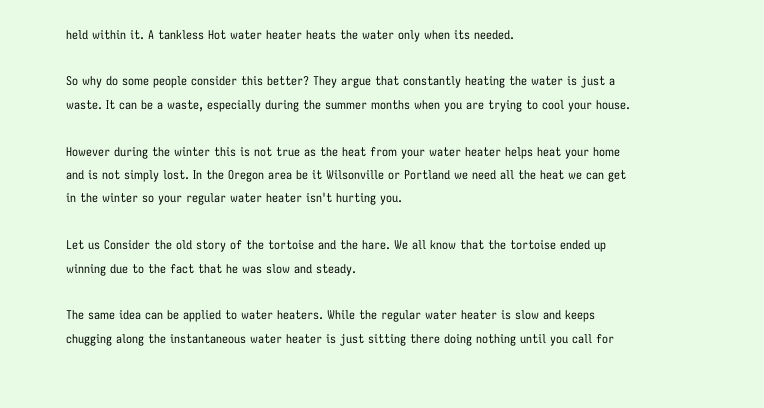held within it. A tankless Hot water heater heats the water only when its needed.

So why do some people consider this better? They argue that constantly heating the water is just a waste. It can be a waste, especially during the summer months when you are trying to cool your house.

However during the winter this is not true as the heat from your water heater helps heat your home and is not simply lost. In the Oregon area be it Wilsonville or Portland we need all the heat we can get in the winter so your regular water heater isn't hurting you.

Let us Consider the old story of the tortoise and the hare. We all know that the tortoise ended up winning due to the fact that he was slow and steady.

The same idea can be applied to water heaters. While the regular water heater is slow and keeps chugging along the instantaneous water heater is just sitting there doing nothing until you call for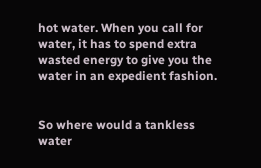hot water. When you call for water, it has to spend extra wasted energy to give you the water in an expedient fashion.


So where would a tankless water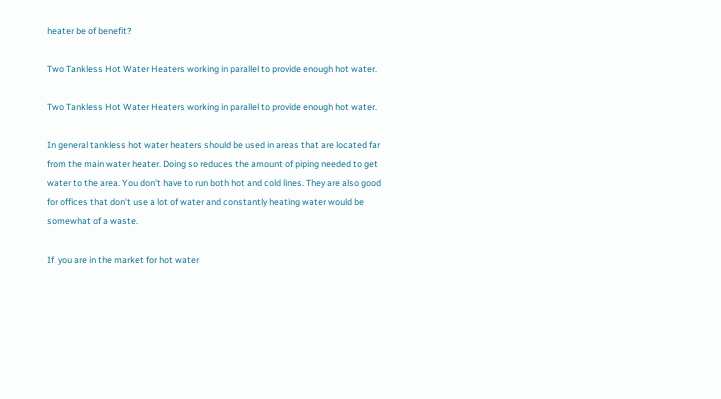heater be of benefit?

Two Tankless Hot Water Heaters working in parallel to provide enough hot water.

Two Tankless Hot Water Heaters working in parallel to provide enough hot water.

In general tankless hot water heaters should be used in areas that are located far from the main water heater. Doing so reduces the amount of piping needed to get water to the area. You don't have to run both hot and cold lines. They are also good for offices that don't use a lot of water and constantly heating water would be somewhat of a waste.

If  you are in the market for hot water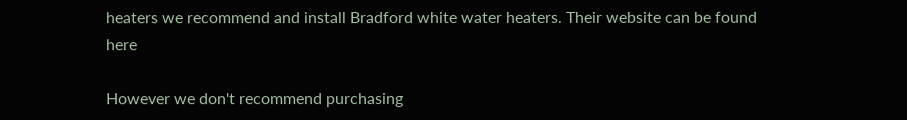heaters we recommend and install Bradford white water heaters. Their website can be found here

However we don't recommend purchasing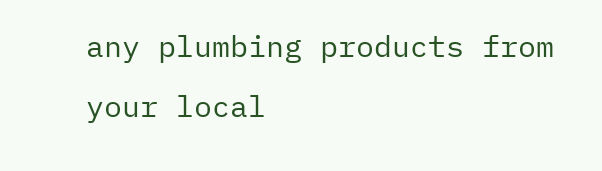any plumbing products from your local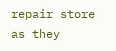repair store as they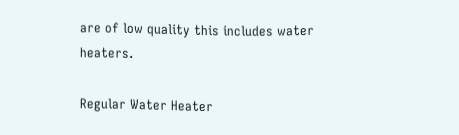are of low quality this includes water heaters.

Regular Water Heater